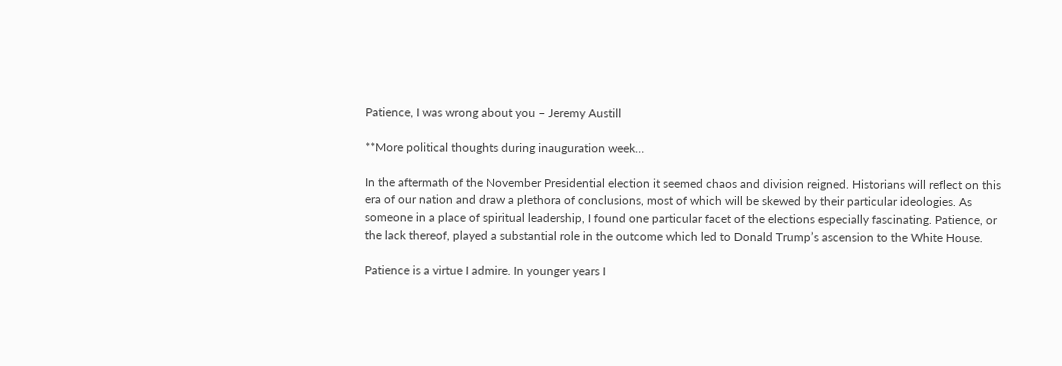Patience, I was wrong about you – Jeremy Austill

**More political thoughts during inauguration week…

In the aftermath of the November Presidential election it seemed chaos and division reigned. Historians will reflect on this era of our nation and draw a plethora of conclusions, most of which will be skewed by their particular ideologies. As someone in a place of spiritual leadership, I found one particular facet of the elections especially fascinating. Patience, or the lack thereof, played a substantial role in the outcome which led to Donald Trump’s ascension to the White House.

Patience is a virtue I admire. In younger years I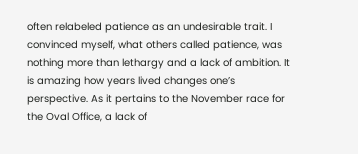often relabeled patience as an undesirable trait. I convinced myself, what others called patience, was nothing more than lethargy and a lack of ambition. It is amazing how years lived changes one’s perspective. As it pertains to the November race for the Oval Office, a lack of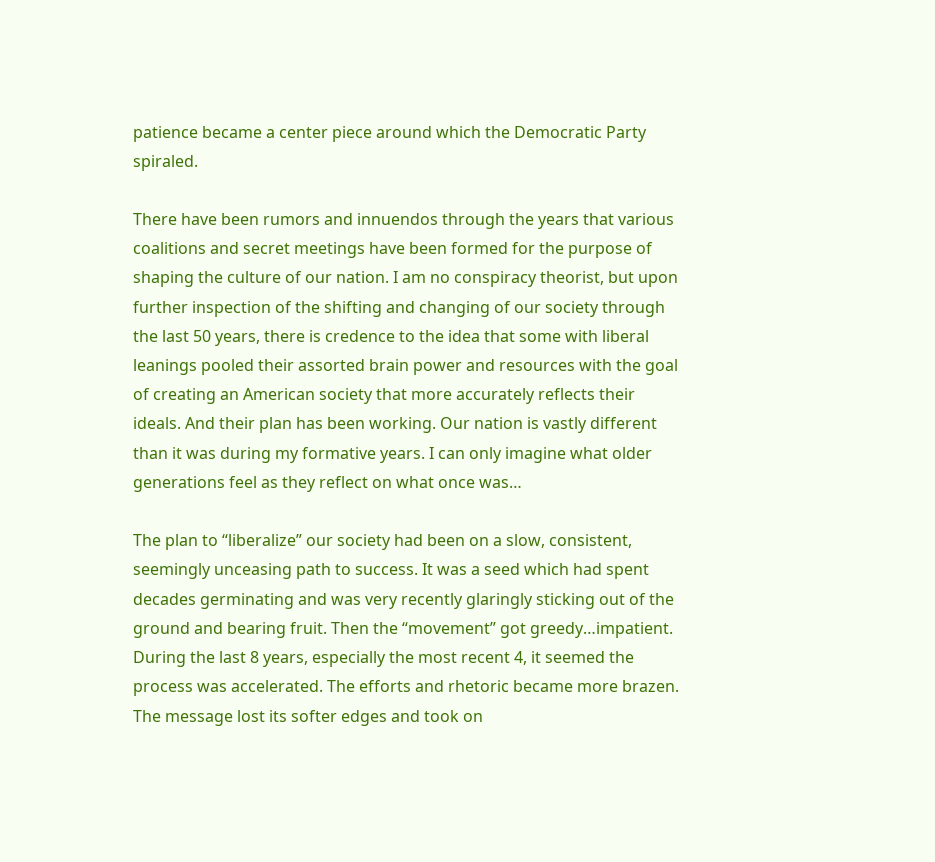patience became a center piece around which the Democratic Party spiraled.

There have been rumors and innuendos through the years that various coalitions and secret meetings have been formed for the purpose of shaping the culture of our nation. I am no conspiracy theorist, but upon further inspection of the shifting and changing of our society through the last 50 years, there is credence to the idea that some with liberal leanings pooled their assorted brain power and resources with the goal of creating an American society that more accurately reflects their ideals. And their plan has been working. Our nation is vastly different than it was during my formative years. I can only imagine what older generations feel as they reflect on what once was…

The plan to “liberalize” our society had been on a slow, consistent, seemingly unceasing path to success. It was a seed which had spent decades germinating and was very recently glaringly sticking out of the ground and bearing fruit. Then the “movement” got greedy…impatient. During the last 8 years, especially the most recent 4, it seemed the process was accelerated. The efforts and rhetoric became more brazen. The message lost its softer edges and took on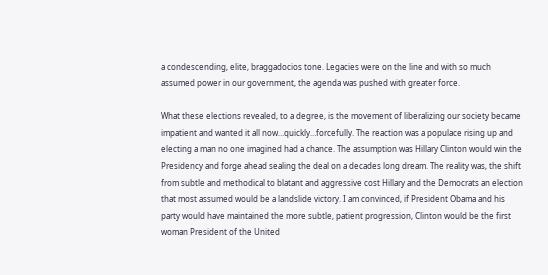a condescending, elite, braggadocios tone. Legacies were on the line and with so much assumed power in our government, the agenda was pushed with greater force.

What these elections revealed, to a degree, is the movement of liberalizing our society became impatient and wanted it all now…quickly…forcefully. The reaction was a populace rising up and electing a man no one imagined had a chance. The assumption was Hillary Clinton would win the Presidency and forge ahead sealing the deal on a decades long dream. The reality was, the shift from subtle and methodical to blatant and aggressive cost Hillary and the Democrats an election that most assumed would be a landslide victory. I am convinced, if President Obama and his party would have maintained the more subtle, patient progression, Clinton would be the first woman President of the United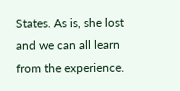States. As is, she lost and we can all learn from the experience.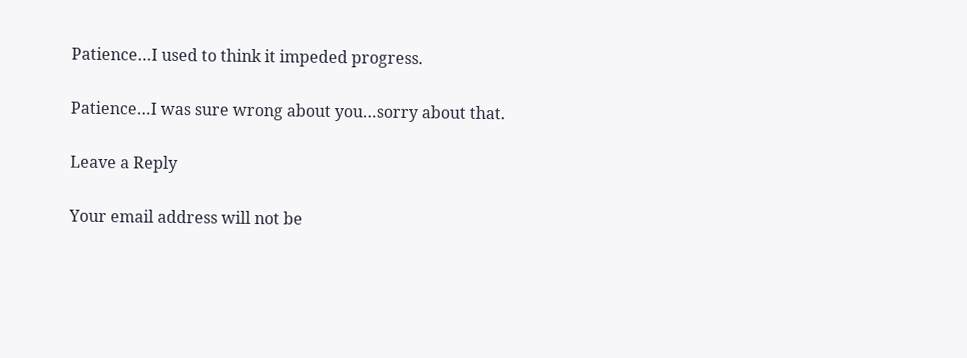Patience…I used to think it impeded progress.

Patience…I was sure wrong about you…sorry about that.

Leave a Reply

Your email address will not be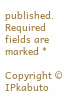published. Required fields are marked *

Copyright © IPkabuto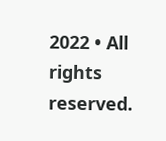2022 • All rights reserved.